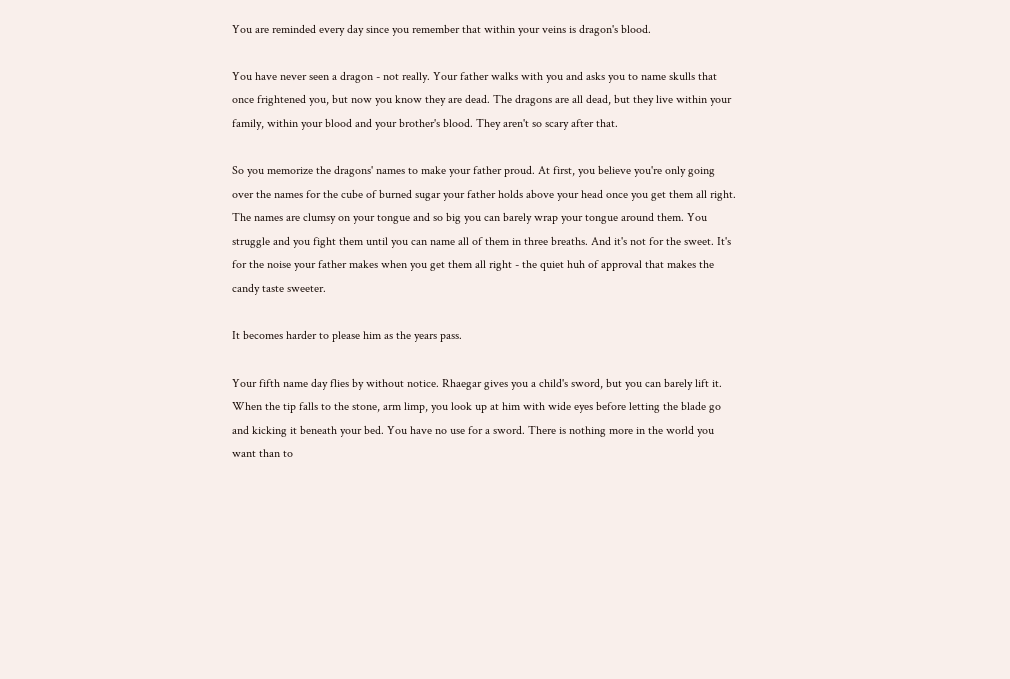You are reminded every day since you remember that within your veins is dragon's blood.

You have never seen a dragon - not really. Your father walks with you and asks you to name skulls that once frightened you, but now you know they are dead. The dragons are all dead, but they live within your family, within your blood and your brother's blood. They aren't so scary after that.

So you memorize the dragons' names to make your father proud. At first, you believe you're only going over the names for the cube of burned sugar your father holds above your head once you get them all right. The names are clumsy on your tongue and so big you can barely wrap your tongue around them. You struggle and you fight them until you can name all of them in three breaths. And it's not for the sweet. It's for the noise your father makes when you get them all right - the quiet huh of approval that makes the candy taste sweeter.

It becomes harder to please him as the years pass.

Your fifth name day flies by without notice. Rhaegar gives you a child's sword, but you can barely lift it. When the tip falls to the stone, arm limp, you look up at him with wide eyes before letting the blade go and kicking it beneath your bed. You have no use for a sword. There is nothing more in the world you want than to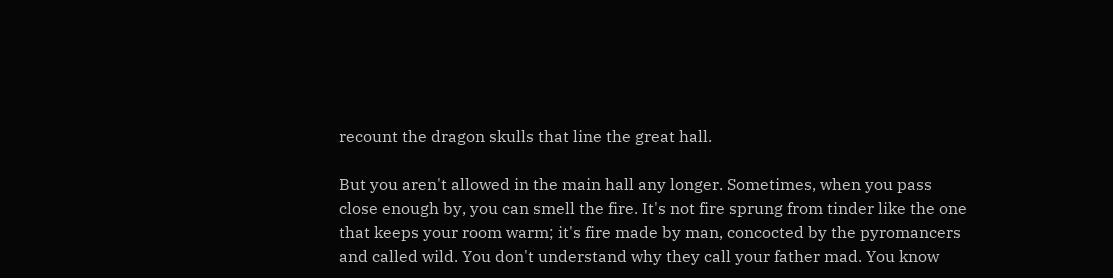recount the dragon skulls that line the great hall.

But you aren't allowed in the main hall any longer. Sometimes, when you pass close enough by, you can smell the fire. It's not fire sprung from tinder like the one that keeps your room warm; it's fire made by man, concocted by the pyromancers and called wild. You don't understand why they call your father mad. You know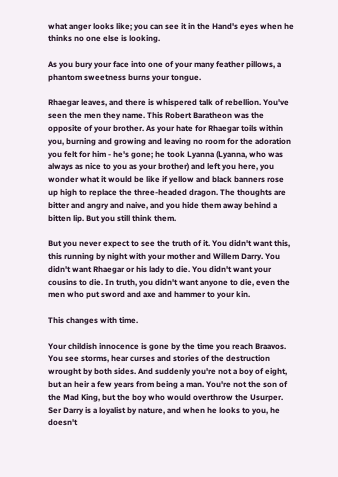what anger looks like; you can see it in the Hand's eyes when he thinks no one else is looking.

As you bury your face into one of your many feather pillows, a phantom sweetness burns your tongue.

Rhaegar leaves, and there is whispered talk of rebellion. You've seen the men they name. This Robert Baratheon was the opposite of your brother. As your hate for Rhaegar toils within you, burning and growing and leaving no room for the adoration you felt for him - he's gone; he took Lyanna (Lyanna, who was always as nice to you as your brother) and left you here, you wonder what it would be like if yellow and black banners rose up high to replace the three-headed dragon. The thoughts are bitter and angry and naive, and you hide them away behind a bitten lip. But you still think them.

But you never expect to see the truth of it. You didn't want this, this running by night with your mother and Willem Darry. You didn't want Rhaegar or his lady to die. You didn't want your cousins to die. In truth, you didn't want anyone to die, even the men who put sword and axe and hammer to your kin.

This changes with time.

Your childish innocence is gone by the time you reach Braavos. You see storms, hear curses and stories of the destruction wrought by both sides. And suddenly you're not a boy of eight, but an heir a few years from being a man. You're not the son of the Mad King, but the boy who would overthrow the Usurper. Ser Darry is a loyalist by nature, and when he looks to you, he doesn't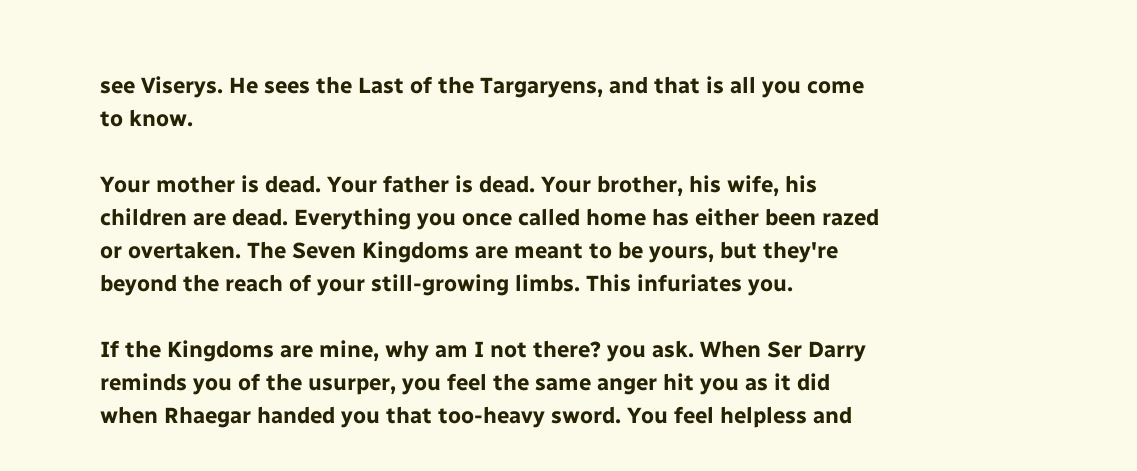see Viserys. He sees the Last of the Targaryens, and that is all you come to know.

Your mother is dead. Your father is dead. Your brother, his wife, his children are dead. Everything you once called home has either been razed or overtaken. The Seven Kingdoms are meant to be yours, but they're beyond the reach of your still-growing limbs. This infuriates you.

If the Kingdoms are mine, why am I not there? you ask. When Ser Darry reminds you of the usurper, you feel the same anger hit you as it did when Rhaegar handed you that too-heavy sword. You feel helpless and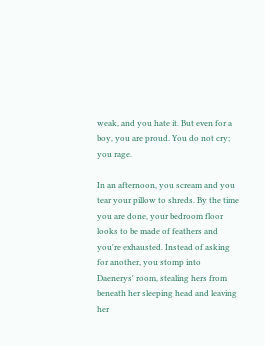weak, and you hate it. But even for a boy, you are proud. You do not cry; you rage.

In an afternoon, you scream and you tear your pillow to shreds. By the time you are done, your bedroom floor looks to be made of feathers and you're exhausted. Instead of asking for another, you stomp into Daenerys' room, stealing hers from beneath her sleeping head and leaving her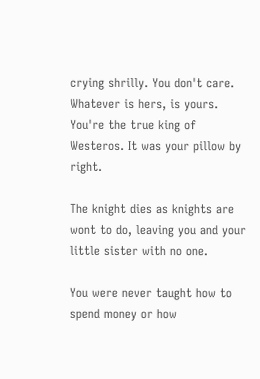crying shrilly. You don't care. Whatever is hers, is yours. You're the true king of Westeros. It was your pillow by right.

The knight dies as knights are wont to do, leaving you and your little sister with no one.

You were never taught how to spend money or how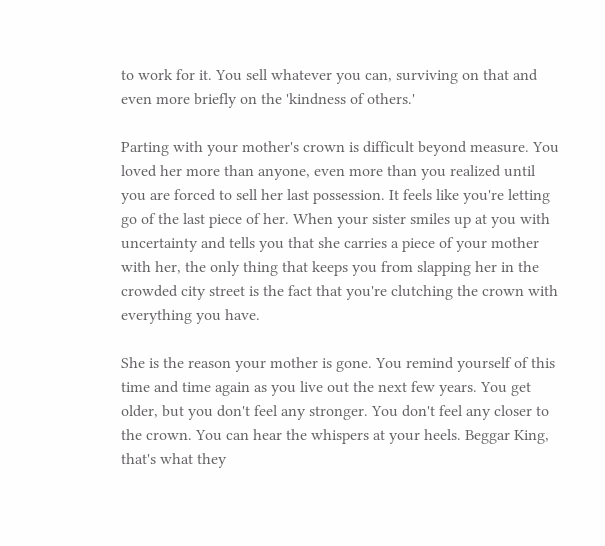to work for it. You sell whatever you can, surviving on that and even more briefly on the 'kindness of others.'

Parting with your mother's crown is difficult beyond measure. You loved her more than anyone, even more than you realized until you are forced to sell her last possession. It feels like you're letting go of the last piece of her. When your sister smiles up at you with uncertainty and tells you that she carries a piece of your mother with her, the only thing that keeps you from slapping her in the crowded city street is the fact that you're clutching the crown with everything you have.

She is the reason your mother is gone. You remind yourself of this time and time again as you live out the next few years. You get older, but you don't feel any stronger. You don't feel any closer to the crown. You can hear the whispers at your heels. Beggar King, that's what they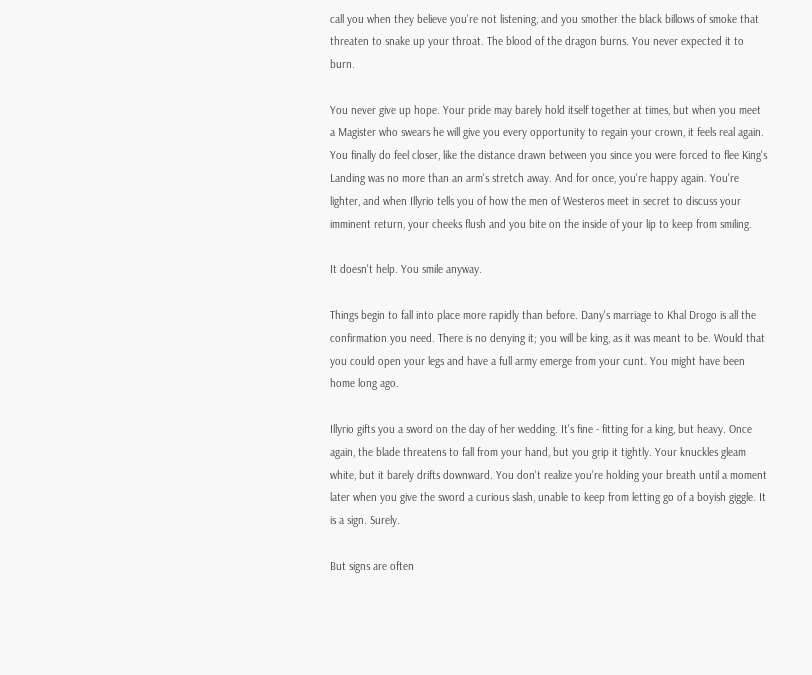call you when they believe you're not listening, and you smother the black billows of smoke that threaten to snake up your throat. The blood of the dragon burns. You never expected it to burn.

You never give up hope. Your pride may barely hold itself together at times, but when you meet a Magister who swears he will give you every opportunity to regain your crown, it feels real again. You finally do feel closer, like the distance drawn between you since you were forced to flee King's Landing was no more than an arm's stretch away. And for once, you're happy again. You're lighter, and when Illyrio tells you of how the men of Westeros meet in secret to discuss your imminent return, your cheeks flush and you bite on the inside of your lip to keep from smiling.

It doesn't help. You smile anyway.

Things begin to fall into place more rapidly than before. Dany's marriage to Khal Drogo is all the confirmation you need. There is no denying it; you will be king, as it was meant to be. Would that you could open your legs and have a full army emerge from your cunt. You might have been home long ago.

Illyrio gifts you a sword on the day of her wedding. It's fine - fitting for a king, but heavy. Once again, the blade threatens to fall from your hand, but you grip it tightly. Your knuckles gleam white, but it barely drifts downward. You don't realize you're holding your breath until a moment later when you give the sword a curious slash, unable to keep from letting go of a boyish giggle. It is a sign. Surely.

But signs are often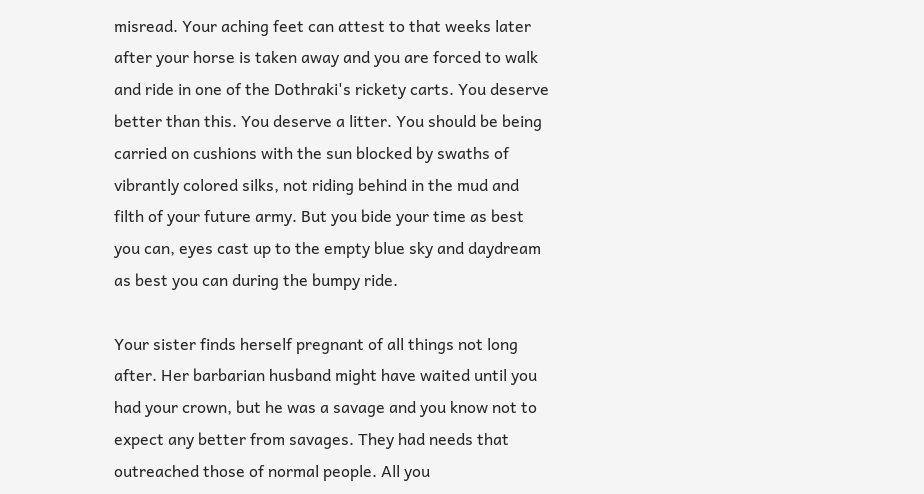misread. Your aching feet can attest to that weeks later after your horse is taken away and you are forced to walk and ride in one of the Dothraki's rickety carts. You deserve better than this. You deserve a litter. You should be being carried on cushions with the sun blocked by swaths of vibrantly colored silks, not riding behind in the mud and filth of your future army. But you bide your time as best you can, eyes cast up to the empty blue sky and daydream as best you can during the bumpy ride.

Your sister finds herself pregnant of all things not long after. Her barbarian husband might have waited until you had your crown, but he was a savage and you know not to expect any better from savages. They had needs that outreached those of normal people. All you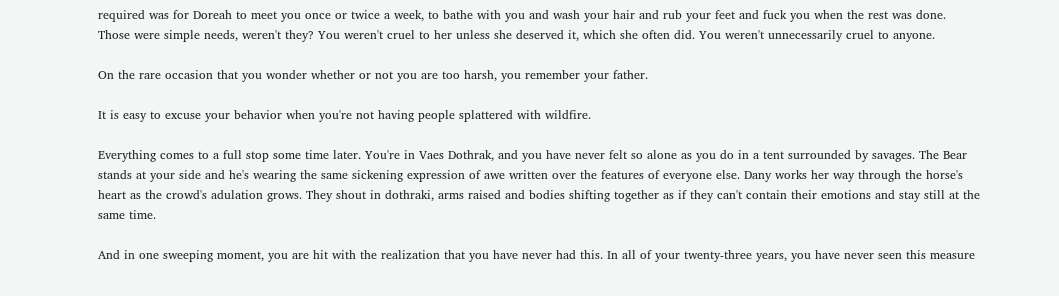required was for Doreah to meet you once or twice a week, to bathe with you and wash your hair and rub your feet and fuck you when the rest was done. Those were simple needs, weren't they? You weren't cruel to her unless she deserved it, which she often did. You weren't unnecessarily cruel to anyone.

On the rare occasion that you wonder whether or not you are too harsh, you remember your father.

It is easy to excuse your behavior when you're not having people splattered with wildfire.

Everything comes to a full stop some time later. You're in Vaes Dothrak, and you have never felt so alone as you do in a tent surrounded by savages. The Bear stands at your side and he's wearing the same sickening expression of awe written over the features of everyone else. Dany works her way through the horse's heart as the crowd's adulation grows. They shout in dothraki, arms raised and bodies shifting together as if they can't contain their emotions and stay still at the same time.

And in one sweeping moment, you are hit with the realization that you have never had this. In all of your twenty-three years, you have never seen this measure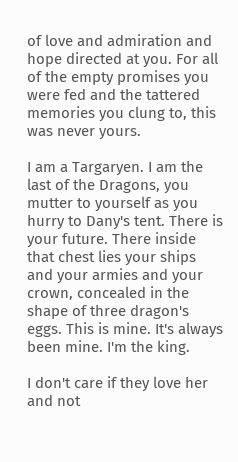of love and admiration and hope directed at you. For all of the empty promises you were fed and the tattered memories you clung to, this was never yours.

I am a Targaryen. I am the last of the Dragons, you mutter to yourself as you hurry to Dany's tent. There is your future. There inside that chest lies your ships and your armies and your crown, concealed in the shape of three dragon's eggs. This is mine. It's always been mine. I'm the king.

I don't care if they love her and not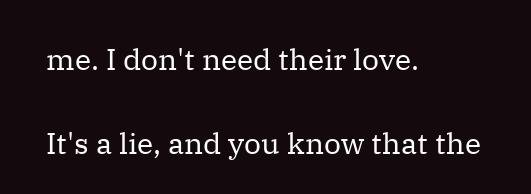me. I don't need their love.

It's a lie, and you know that the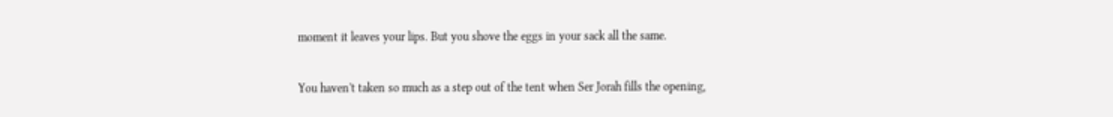moment it leaves your lips. But you shove the eggs in your sack all the same.

You haven't taken so much as a step out of the tent when Ser Jorah fills the opening,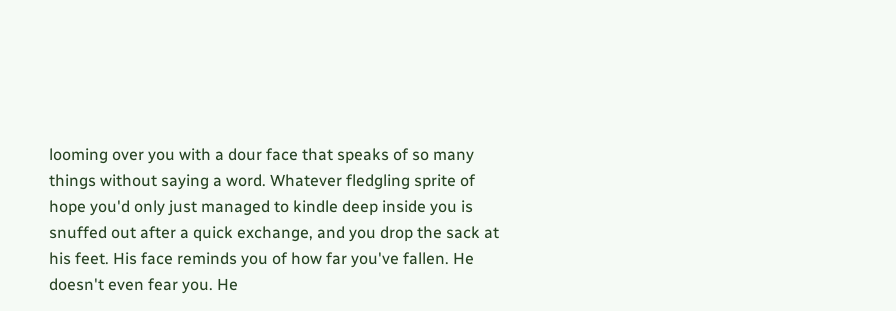looming over you with a dour face that speaks of so many things without saying a word. Whatever fledgling sprite of hope you'd only just managed to kindle deep inside you is snuffed out after a quick exchange, and you drop the sack at his feet. His face reminds you of how far you've fallen. He doesn't even fear you. He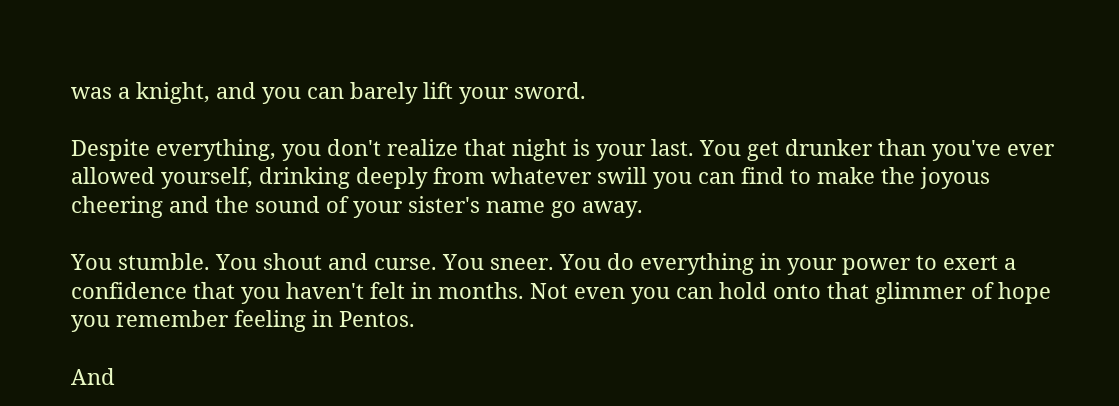was a knight, and you can barely lift your sword.

Despite everything, you don't realize that night is your last. You get drunker than you've ever allowed yourself, drinking deeply from whatever swill you can find to make the joyous cheering and the sound of your sister's name go away.

You stumble. You shout and curse. You sneer. You do everything in your power to exert a confidence that you haven't felt in months. Not even you can hold onto that glimmer of hope you remember feeling in Pentos.

And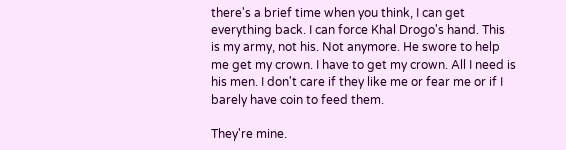there's a brief time when you think, I can get everything back. I can force Khal Drogo's hand. This is my army, not his. Not anymore. He swore to help me get my crown. I have to get my crown. All I need is his men. I don't care if they like me or fear me or if I barely have coin to feed them.

They're mine.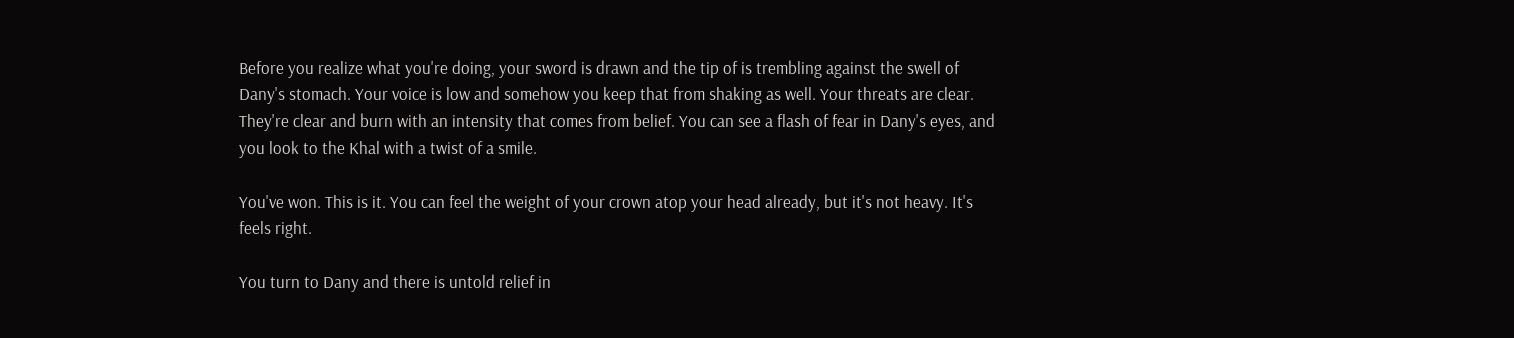Before you realize what you're doing, your sword is drawn and the tip of is trembling against the swell of Dany's stomach. Your voice is low and somehow you keep that from shaking as well. Your threats are clear. They're clear and burn with an intensity that comes from belief. You can see a flash of fear in Dany's eyes, and you look to the Khal with a twist of a smile.

You've won. This is it. You can feel the weight of your crown atop your head already, but it's not heavy. It's feels right.

You turn to Dany and there is untold relief in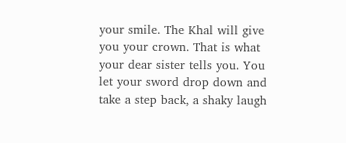your smile. The Khal will give you your crown. That is what your dear sister tells you. You let your sword drop down and take a step back, a shaky laugh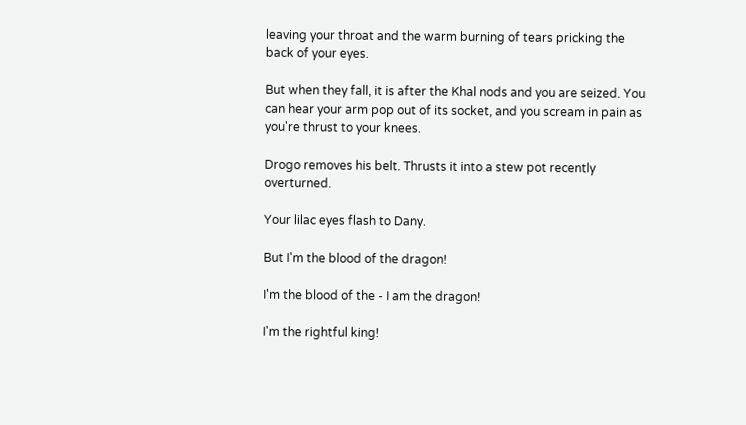leaving your throat and the warm burning of tears pricking the back of your eyes.

But when they fall, it is after the Khal nods and you are seized. You can hear your arm pop out of its socket, and you scream in pain as you're thrust to your knees.

Drogo removes his belt. Thrusts it into a stew pot recently overturned.

Your lilac eyes flash to Dany.

But I'm the blood of the dragon!

I'm the blood of the - I am the dragon!

I'm the rightful king!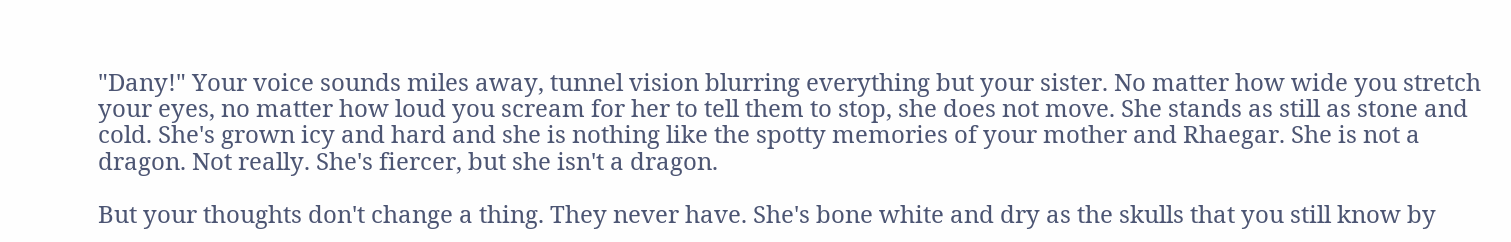"Dany!" Your voice sounds miles away, tunnel vision blurring everything but your sister. No matter how wide you stretch your eyes, no matter how loud you scream for her to tell them to stop, she does not move. She stands as still as stone and cold. She's grown icy and hard and she is nothing like the spotty memories of your mother and Rhaegar. She is not a dragon. Not really. She's fiercer, but she isn't a dragon.

But your thoughts don't change a thing. They never have. She's bone white and dry as the skulls that you still know by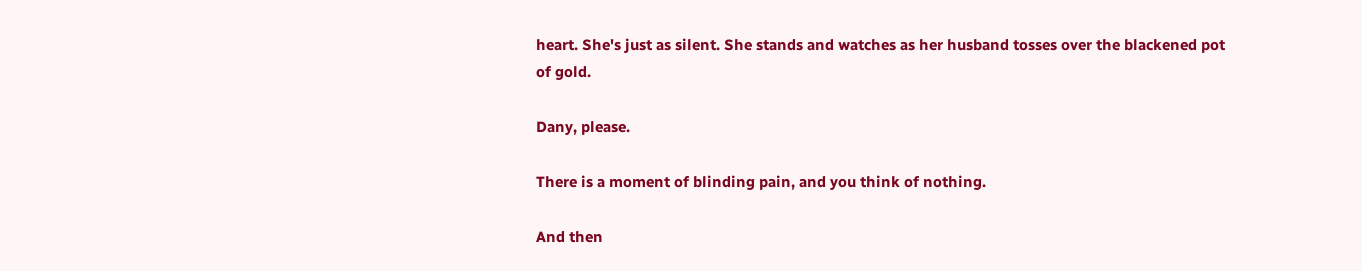heart. She's just as silent. She stands and watches as her husband tosses over the blackened pot of gold.

Dany, please.

There is a moment of blinding pain, and you think of nothing.

And then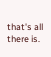that's all there is.